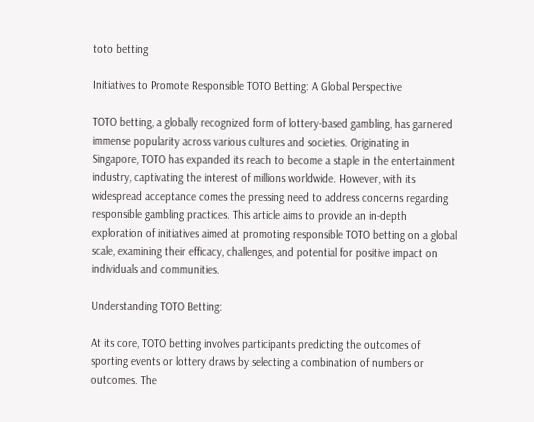toto betting

Initiatives to Promote Responsible TOTO Betting: A Global Perspective

TOTO betting, a globally recognized form of lottery-based gambling, has garnered immense popularity across various cultures and societies. Originating in Singapore, TOTO has expanded its reach to become a staple in the entertainment industry, captivating the interest of millions worldwide. However, with its widespread acceptance comes the pressing need to address concerns regarding responsible gambling practices. This article aims to provide an in-depth exploration of initiatives aimed at promoting responsible TOTO betting on a global scale, examining their efficacy, challenges, and potential for positive impact on individuals and communities.

Understanding TOTO Betting:

At its core, TOTO betting involves participants predicting the outcomes of sporting events or lottery draws by selecting a combination of numbers or outcomes. The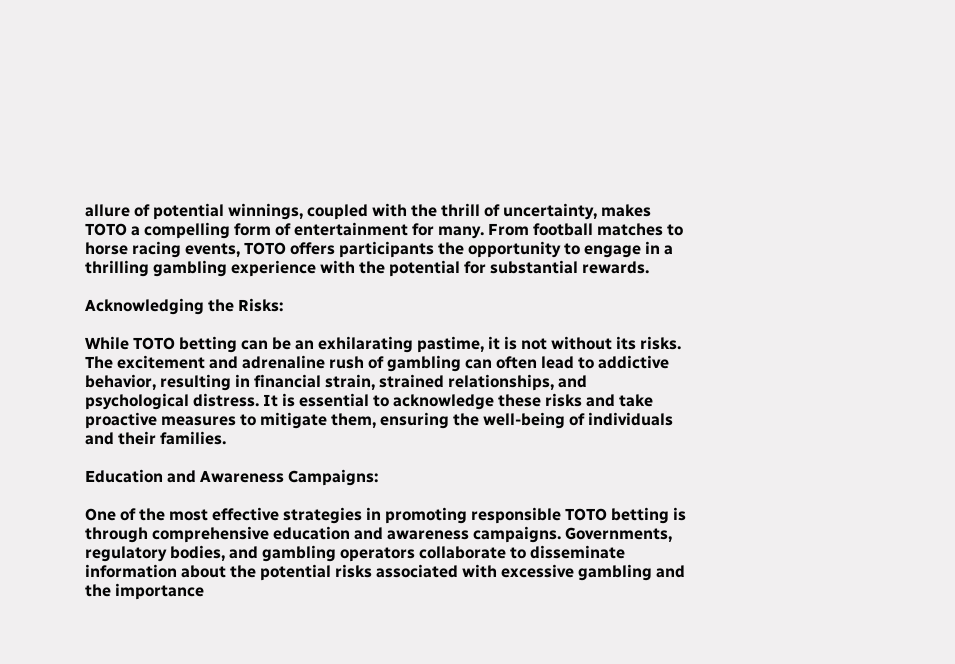allure of potential winnings, coupled with the thrill of uncertainty, makes TOTO a compelling form of entertainment for many. From football matches to horse racing events, TOTO offers participants the opportunity to engage in a thrilling gambling experience with the potential for substantial rewards.

Acknowledging the Risks:

While TOTO betting can be an exhilarating pastime, it is not without its risks. The excitement and adrenaline rush of gambling can often lead to addictive behavior, resulting in financial strain, strained relationships, and psychological distress. It is essential to acknowledge these risks and take proactive measures to mitigate them, ensuring the well-being of individuals and their families.

Education and Awareness Campaigns:

One of the most effective strategies in promoting responsible TOTO betting is through comprehensive education and awareness campaigns. Governments, regulatory bodies, and gambling operators collaborate to disseminate information about the potential risks associated with excessive gambling and the importance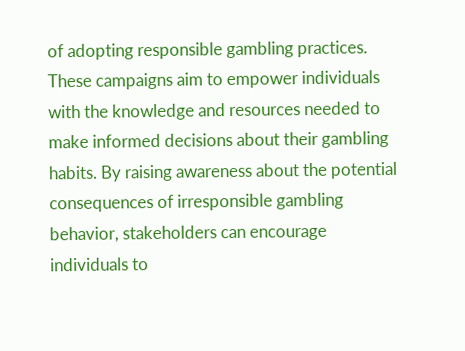of adopting responsible gambling practices. These campaigns aim to empower individuals with the knowledge and resources needed to make informed decisions about their gambling habits. By raising awareness about the potential consequences of irresponsible gambling behavior, stakeholders can encourage individuals to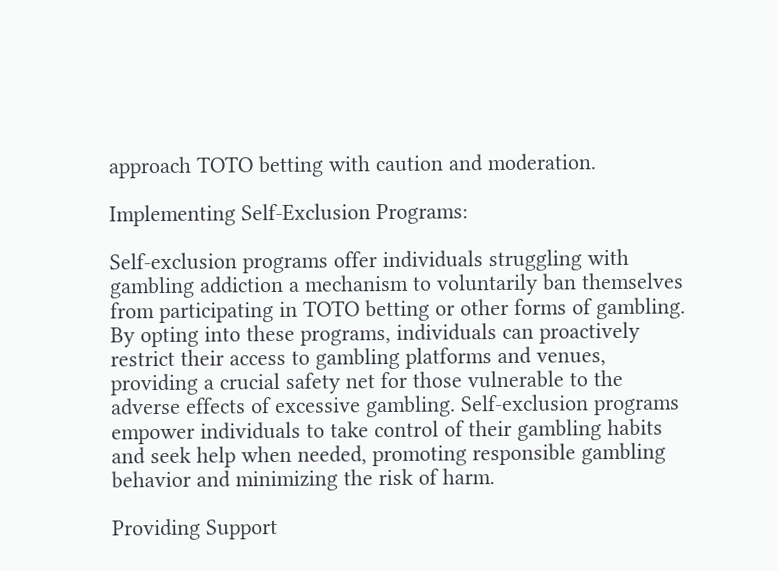approach TOTO betting with caution and moderation.

Implementing Self-Exclusion Programs:

Self-exclusion programs offer individuals struggling with gambling addiction a mechanism to voluntarily ban themselves from participating in TOTO betting or other forms of gambling. By opting into these programs, individuals can proactively restrict their access to gambling platforms and venues, providing a crucial safety net for those vulnerable to the adverse effects of excessive gambling. Self-exclusion programs empower individuals to take control of their gambling habits and seek help when needed, promoting responsible gambling behavior and minimizing the risk of harm.

Providing Support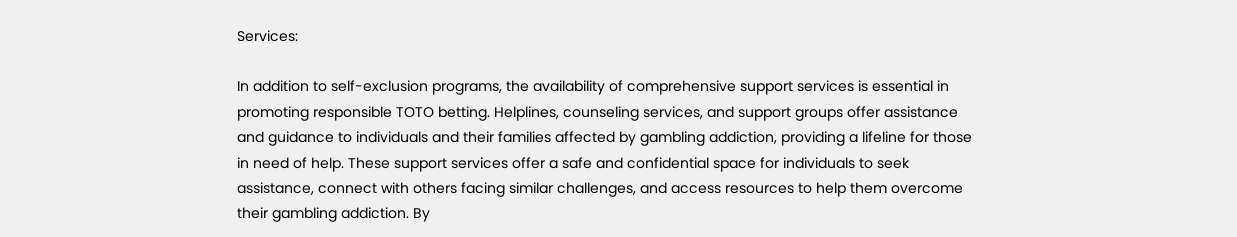Services:

In addition to self-exclusion programs, the availability of comprehensive support services is essential in promoting responsible TOTO betting. Helplines, counseling services, and support groups offer assistance and guidance to individuals and their families affected by gambling addiction, providing a lifeline for those in need of help. These support services offer a safe and confidential space for individuals to seek assistance, connect with others facing similar challenges, and access resources to help them overcome their gambling addiction. By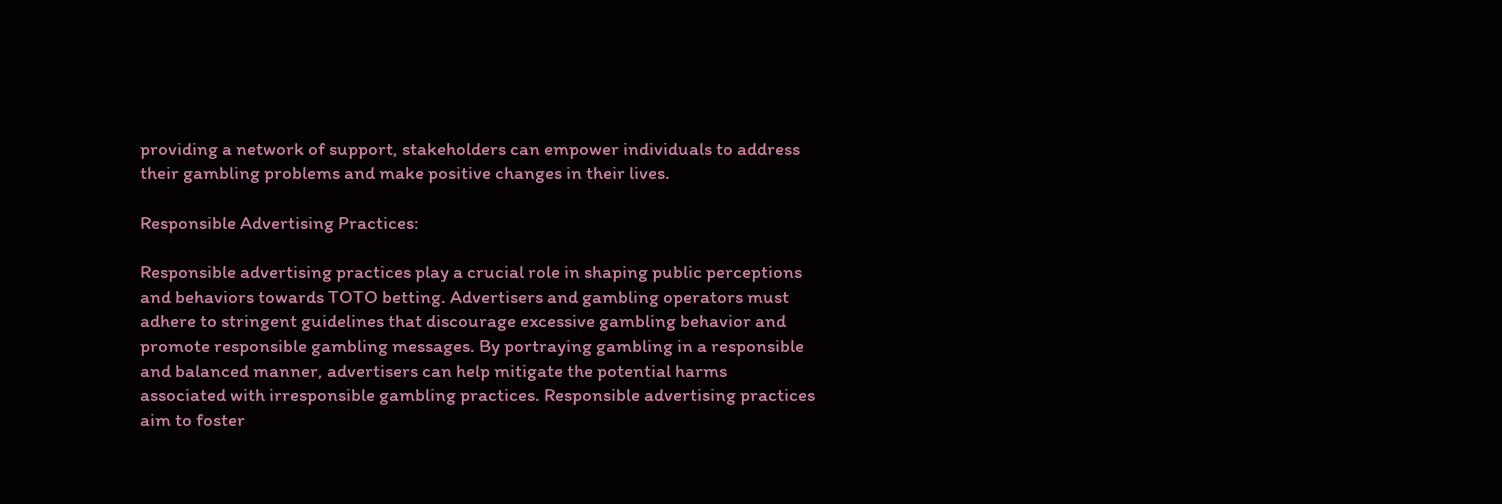providing a network of support, stakeholders can empower individuals to address their gambling problems and make positive changes in their lives.

Responsible Advertising Practices:

Responsible advertising practices play a crucial role in shaping public perceptions and behaviors towards TOTO betting. Advertisers and gambling operators must adhere to stringent guidelines that discourage excessive gambling behavior and promote responsible gambling messages. By portraying gambling in a responsible and balanced manner, advertisers can help mitigate the potential harms associated with irresponsible gambling practices. Responsible advertising practices aim to foster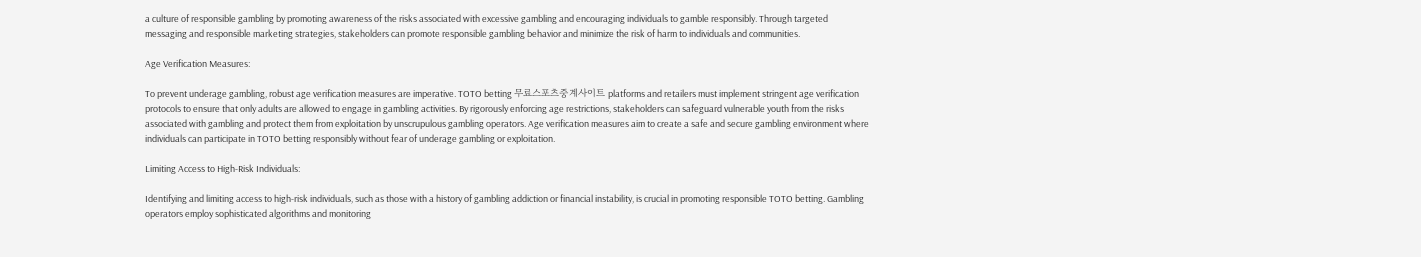a culture of responsible gambling by promoting awareness of the risks associated with excessive gambling and encouraging individuals to gamble responsibly. Through targeted messaging and responsible marketing strategies, stakeholders can promote responsible gambling behavior and minimize the risk of harm to individuals and communities.

Age Verification Measures:

To prevent underage gambling, robust age verification measures are imperative. TOTO betting 무료스포츠중계사이트 platforms and retailers must implement stringent age verification protocols to ensure that only adults are allowed to engage in gambling activities. By rigorously enforcing age restrictions, stakeholders can safeguard vulnerable youth from the risks associated with gambling and protect them from exploitation by unscrupulous gambling operators. Age verification measures aim to create a safe and secure gambling environment where individuals can participate in TOTO betting responsibly without fear of underage gambling or exploitation.

Limiting Access to High-Risk Individuals:

Identifying and limiting access to high-risk individuals, such as those with a history of gambling addiction or financial instability, is crucial in promoting responsible TOTO betting. Gambling operators employ sophisticated algorithms and monitoring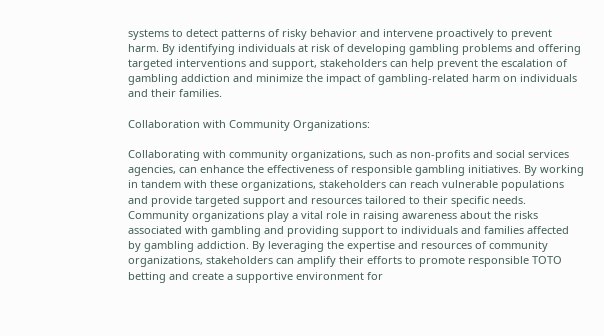systems to detect patterns of risky behavior and intervene proactively to prevent harm. By identifying individuals at risk of developing gambling problems and offering targeted interventions and support, stakeholders can help prevent the escalation of gambling addiction and minimize the impact of gambling-related harm on individuals and their families.

Collaboration with Community Organizations:

Collaborating with community organizations, such as non-profits and social services agencies, can enhance the effectiveness of responsible gambling initiatives. By working in tandem with these organizations, stakeholders can reach vulnerable populations and provide targeted support and resources tailored to their specific needs. Community organizations play a vital role in raising awareness about the risks associated with gambling and providing support to individuals and families affected by gambling addiction. By leveraging the expertise and resources of community organizations, stakeholders can amplify their efforts to promote responsible TOTO betting and create a supportive environment for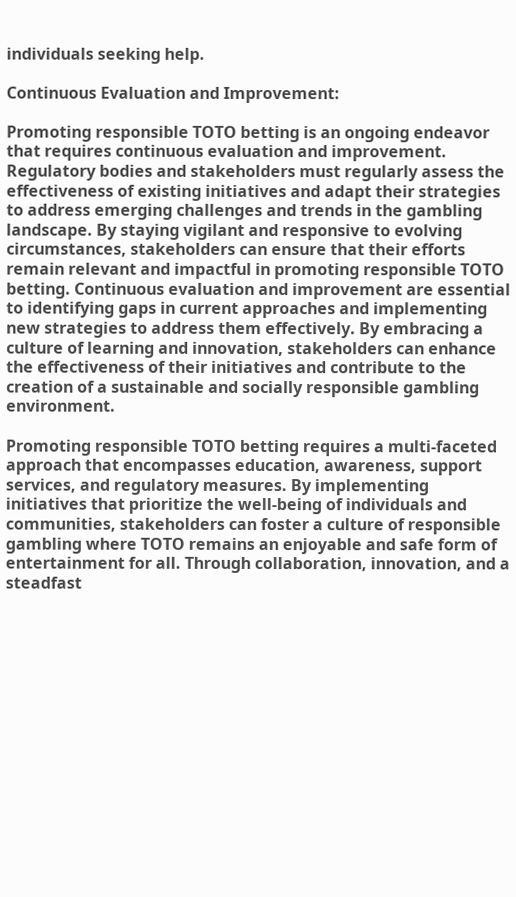individuals seeking help.

Continuous Evaluation and Improvement:

Promoting responsible TOTO betting is an ongoing endeavor that requires continuous evaluation and improvement. Regulatory bodies and stakeholders must regularly assess the effectiveness of existing initiatives and adapt their strategies to address emerging challenges and trends in the gambling landscape. By staying vigilant and responsive to evolving circumstances, stakeholders can ensure that their efforts remain relevant and impactful in promoting responsible TOTO betting. Continuous evaluation and improvement are essential to identifying gaps in current approaches and implementing new strategies to address them effectively. By embracing a culture of learning and innovation, stakeholders can enhance the effectiveness of their initiatives and contribute to the creation of a sustainable and socially responsible gambling environment.

Promoting responsible TOTO betting requires a multi-faceted approach that encompasses education, awareness, support services, and regulatory measures. By implementing initiatives that prioritize the well-being of individuals and communities, stakeholders can foster a culture of responsible gambling where TOTO remains an enjoyable and safe form of entertainment for all. Through collaboration, innovation, and a steadfast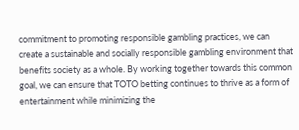commitment to promoting responsible gambling practices, we can create a sustainable and socially responsible gambling environment that benefits society as a whole. By working together towards this common goal, we can ensure that TOTO betting continues to thrive as a form of entertainment while minimizing the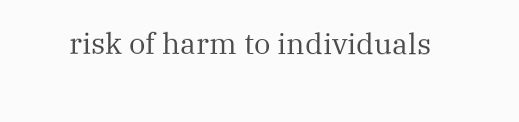risk of harm to individuals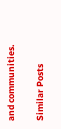and communities.

Similar Posts